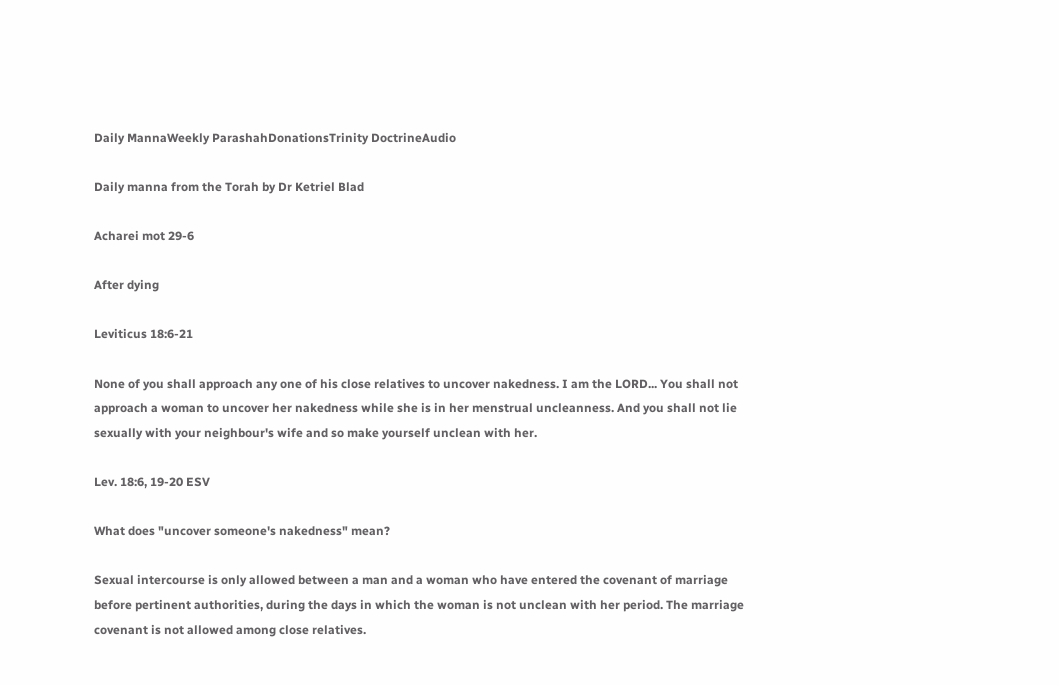Daily MannaWeekly ParashahDonationsTrinity DoctrineAudio

Daily manna from the Torah by Dr Ketriel Blad

Acharei mot 29-6

After dying

Leviticus 18:6-21

None of you shall approach any one of his close relatives to uncover nakedness. I am the LORD... You shall not approach a woman to uncover her nakedness while she is in her menstrual uncleanness. And you shall not lie sexually with your neighbour's wife and so make yourself unclean with her.

Lev. 18:6, 19-20 ESV

What does "uncover someone's nakedness" mean?

Sexual intercourse is only allowed between a man and a woman who have entered the covenant of marriage before pertinent authorities, during the days in which the woman is not unclean with her period. The marriage covenant is not allowed among close relatives.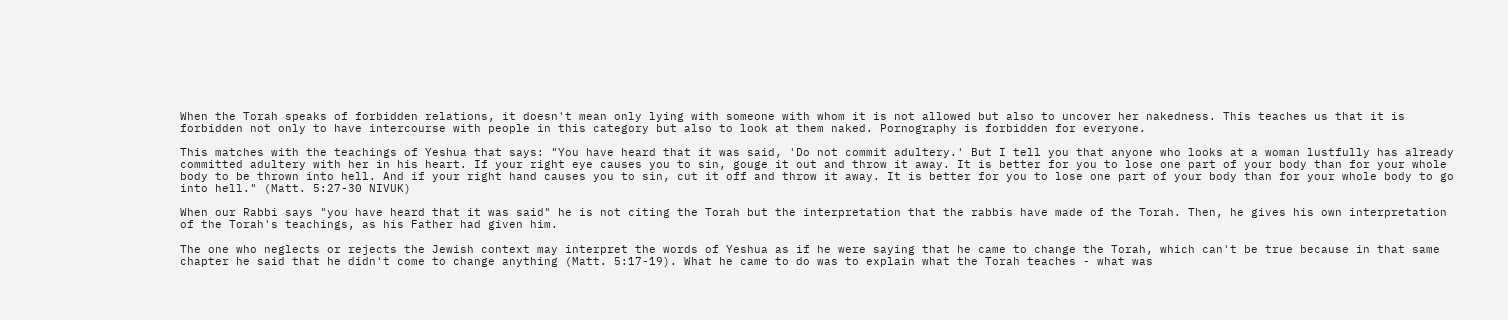When the Torah speaks of forbidden relations, it doesn't mean only lying with someone with whom it is not allowed but also to uncover her nakedness. This teaches us that it is forbidden not only to have intercourse with people in this category but also to look at them naked. Pornography is forbidden for everyone.

This matches with the teachings of Yeshua that says: "You have heard that it was said, 'Do not commit adultery.' But I tell you that anyone who looks at a woman lustfully has already committed adultery with her in his heart. If your right eye causes you to sin, gouge it out and throw it away. It is better for you to lose one part of your body than for your whole body to be thrown into hell. And if your right hand causes you to sin, cut it off and throw it away. It is better for you to lose one part of your body than for your whole body to go into hell." (Matt. 5:27-30 NIVUK)

When our Rabbi says "you have heard that it was said" he is not citing the Torah but the interpretation that the rabbis have made of the Torah. Then, he gives his own interpretation of the Torah's teachings, as his Father had given him.

The one who neglects or rejects the Jewish context may interpret the words of Yeshua as if he were saying that he came to change the Torah, which can't be true because in that same chapter he said that he didn't come to change anything (Matt. 5:17-19). What he came to do was to explain what the Torah teaches - what was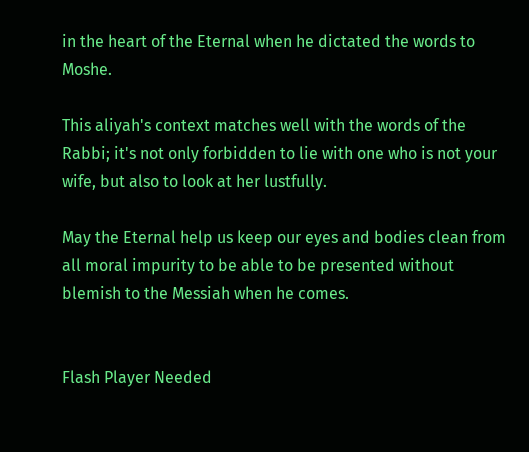in the heart of the Eternal when he dictated the words to Moshe.

This aliyah's context matches well with the words of the Rabbi; it's not only forbidden to lie with one who is not your wife, but also to look at her lustfully.

May the Eternal help us keep our eyes and bodies clean from all moral impurity to be able to be presented without blemish to the Messiah when he comes.


Flash Player Needed